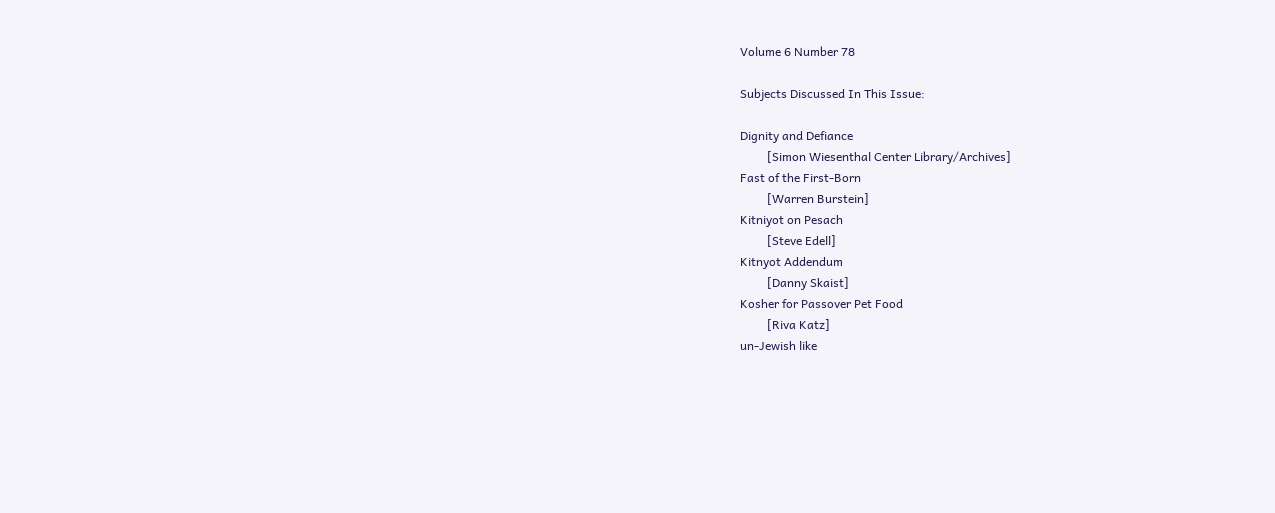Volume 6 Number 78

Subjects Discussed In This Issue:

Dignity and Defiance
         [Simon Wiesenthal Center Library/Archives]
Fast of the First-Born
         [Warren Burstein]
Kitniyot on Pesach
         [Steve Edell]
Kitnyot Addendum
         [Danny Skaist]
Kosher for Passover Pet Food
         [Riva Katz]
un-Jewish like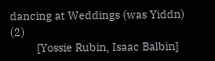dancing at Weddings (was Yiddn) (2)
         [Yossie Rubin, Isaac Balbin]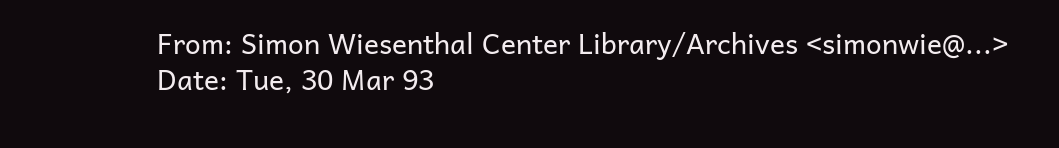From: Simon Wiesenthal Center Library/Archives <simonwie@...>
Date: Tue, 30 Mar 93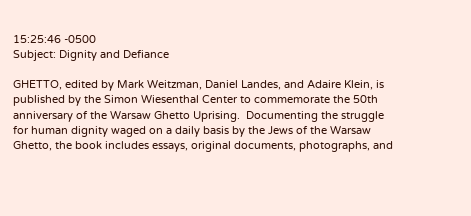15:25:46 -0500
Subject: Dignity and Defiance

GHETTO, edited by Mark Weitzman, Daniel Landes, and Adaire Klein, is
published by the Simon Wiesenthal Center to commemorate the 50th
anniversary of the Warsaw Ghetto Uprising.  Documenting the struggle
for human dignity waged on a daily basis by the Jews of the Warsaw
Ghetto, the book includes essays, original documents, photographs, and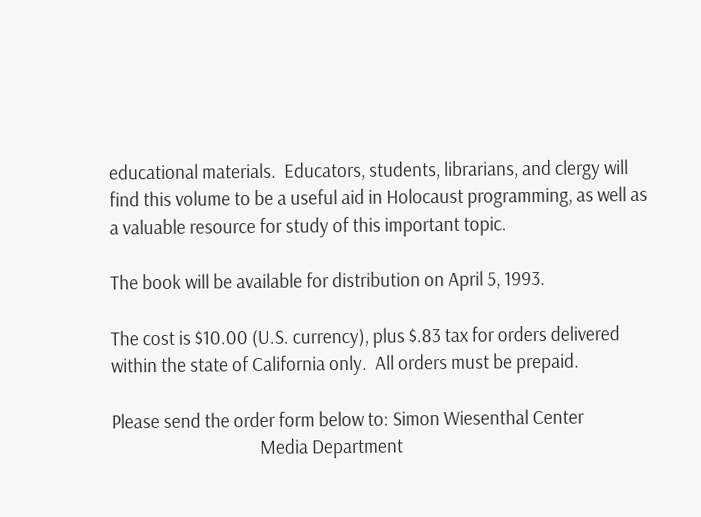educational materials.  Educators, students, librarians, and clergy will
find this volume to be a useful aid in Holocaust programming, as well as
a valuable resource for study of this important topic.

The book will be available for distribution on April 5, 1993.

The cost is $10.00 (U.S. currency), plus $.83 tax for orders delivered
within the state of California only.  All orders must be prepaid.

Please send the order form below to: Simon Wiesenthal Center
                                     Media Department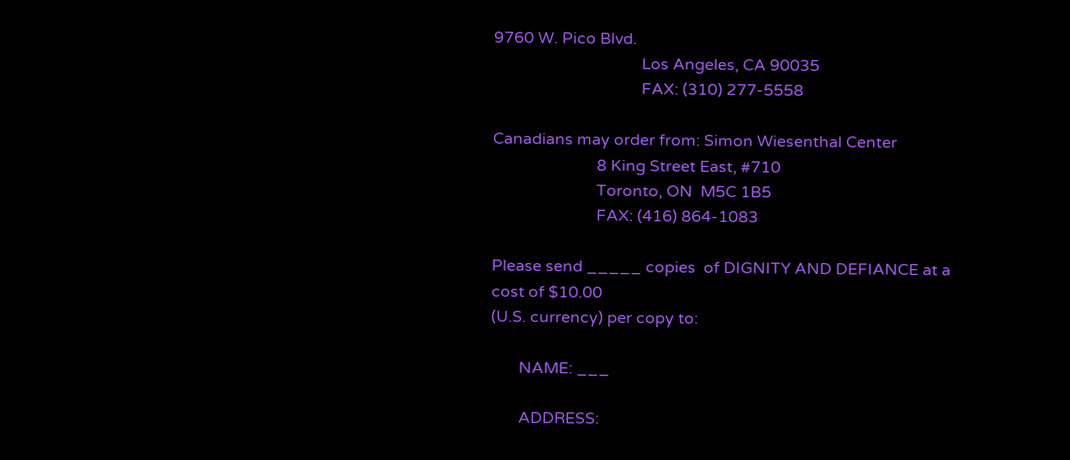9760 W. Pico Blvd.
                                     Los Angeles, CA 90035
                                     FAX: (310) 277-5558

Canadians may order from: Simon Wiesenthal Center
                          8 King Street East, #710
                          Toronto, ON  M5C 1B5
                          FAX: (416) 864-1083

Please send _____ copies  of DIGNITY AND DEFIANCE at a cost of $10.00
(U.S. currency) per copy to:

       NAME: ___

       ADDRESS: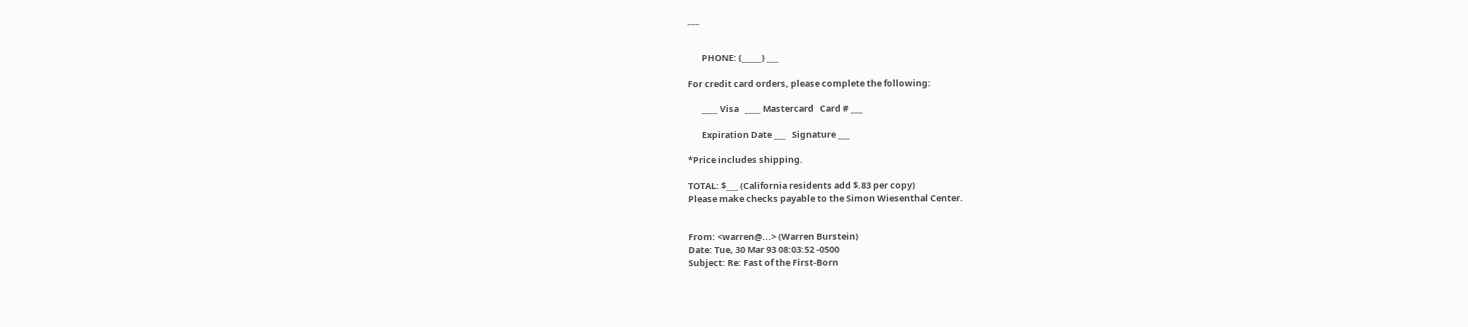___


       PHONE: (_____) ___

For credit card orders, please complete the following:

       ____ Visa   ____ Mastercard   Card # ___

       Expiration Date ___   Signature ___

*Price includes shipping.

TOTAL: $___ (California residents add $.83 per copy)
Please make checks payable to the Simon Wiesenthal Center.


From: <warren@...> (Warren Burstein)
Date: Tue, 30 Mar 93 08:03:52 -0500
Subject: Re: Fast of the First-Born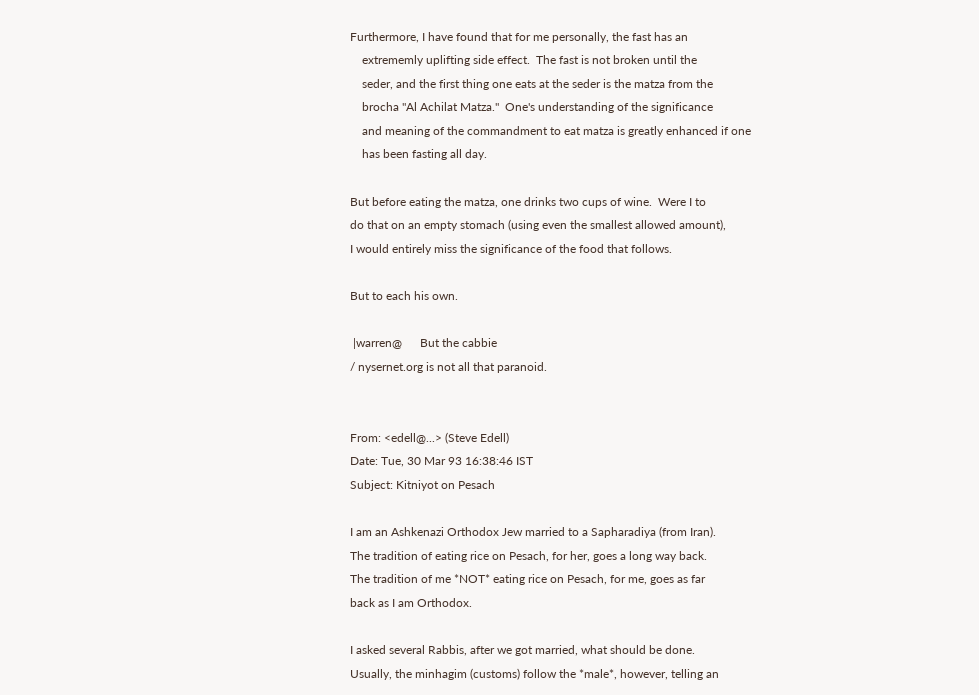Furthermore, I have found that for me personally, the fast has an
    extrememly uplifting side effect.  The fast is not broken until the
    seder, and the first thing one eats at the seder is the matza from the
    brocha "Al Achilat Matza."  One's understanding of the significance
    and meaning of the commandment to eat matza is greatly enhanced if one
    has been fasting all day.

But before eating the matza, one drinks two cups of wine.  Were I to
do that on an empty stomach (using even the smallest allowed amount),
I would entirely miss the significance of the food that follows.

But to each his own.

 |warren@      But the cabbie
/ nysernet.org is not all that paranoid.


From: <edell@...> (Steve Edell)
Date: Tue, 30 Mar 93 16:38:46 IST
Subject: Kitniyot on Pesach

I am an Ashkenazi Orthodox Jew married to a Sapharadiya (from Iran).
The tradition of eating rice on Pesach, for her, goes a long way back.
The tradition of me *NOT* eating rice on Pesach, for me, goes as far
back as I am Orthodox.

I asked several Rabbis, after we got married, what should be done.
Usually, the minhagim (customs) follow the *male*, however, telling an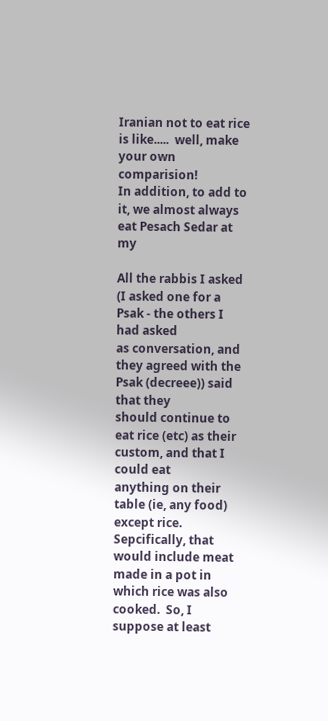Iranian not to eat rice is like.....  well, make your own comparision!
In addition, to add to it, we almost always eat Pesach Sedar at my

All the rabbis I asked (I asked one for a Psak - the others I had asked
as conversation, and they agreed with the Psak (decreee)) said that they
should continue to eat rice (etc) as their custom, and that I could eat
anything on their table (ie, any food) except rice.  Sepcifically, that
would include meat made in a pot in which rice was also cooked.  So, I
suppose at least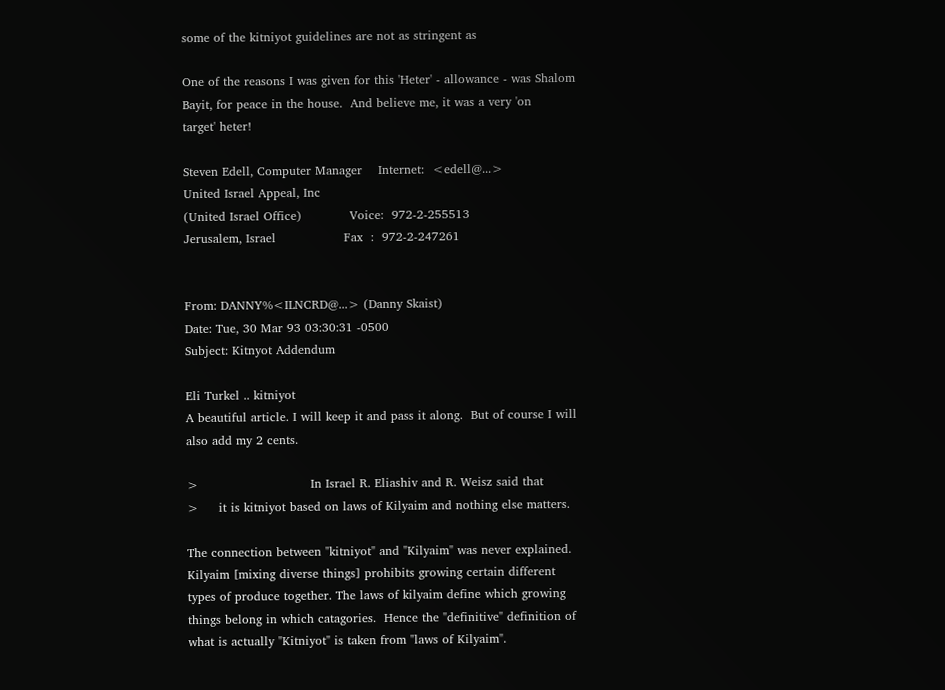some of the kitniyot guidelines are not as stringent as

One of the reasons I was given for this 'Heter' - allowance - was Shalom
Bayit, for peace in the house.  And believe me, it was a very 'on
target' heter!

Steven Edell, Computer Manager    Internet:  <edell@...>
United Israel Appeal, Inc
(United Israel Office)            Voice:  972-2-255513
Jerusalem, Israel                 Fax  :  972-2-247261


From: DANNY%<ILNCRD@...> (Danny Skaist)
Date: Tue, 30 Mar 93 03:30:31 -0500
Subject: Kitnyot Addendum

Eli Turkel .. kitniyot
A beautiful article. I will keep it and pass it along.  But of course I will
also add my 2 cents.

>                            In Israel R. Eliashiv and R. Weisz said that
>     it is kitniyot based on laws of Kilyaim and nothing else matters.

The connection between "kitniyot" and "Kilyaim" was never explained.
Kilyaim [mixing diverse things] prohibits growing certain different
types of produce together. The laws of kilyaim define which growing
things belong in which catagories.  Hence the "definitive" definition of
what is actually "Kitniyot" is taken from "laws of Kilyaim".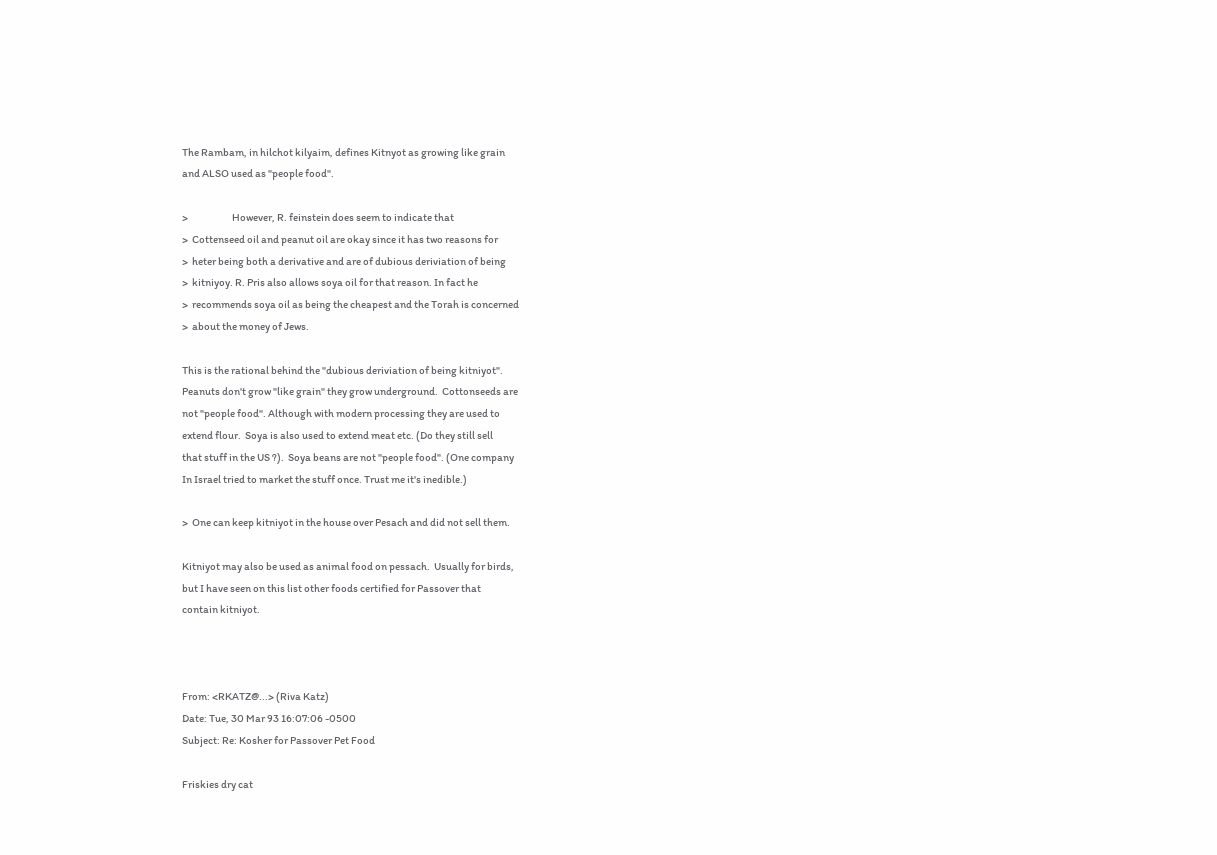The Rambam, in hilchot kilyaim, defines Kitnyot as growing like grain
and ALSO used as "people food".

>                      However, R. feinstein does seem to indicate that
>  Cottenseed oil and peanut oil are okay since it has two reasons for
>  heter being both a derivative and are of dubious deriviation of being
>  kitniyoy. R. Pris also allows soya oil for that reason. In fact he
>  recommends soya oil as being the cheapest and the Torah is concerned
>  about the money of Jews.

This is the rational behind the "dubious deriviation of being kitniyot".
Peanuts don't grow "like grain" they grow underground.  Cottonseeds are
not "people food". Although with modern processing they are used to
extend flour.  Soya is also used to extend meat etc. (Do they still sell
that stuff in the US ?).  Soya beans are not "people food". (One company
In Israel tried to market the stuff once. Trust me it's inedible.)

>  One can keep kitniyot in the house over Pesach and did not sell them.

Kitniyot may also be used as animal food on pessach.  Usually for birds,
but I have seen on this list other foods certified for Passover that
contain kitniyot.



From: <RKATZ@...> (Riva Katz)
Date: Tue, 30 Mar 93 16:07:06 -0500
Subject: Re: Kosher for Passover Pet Food

Friskies dry cat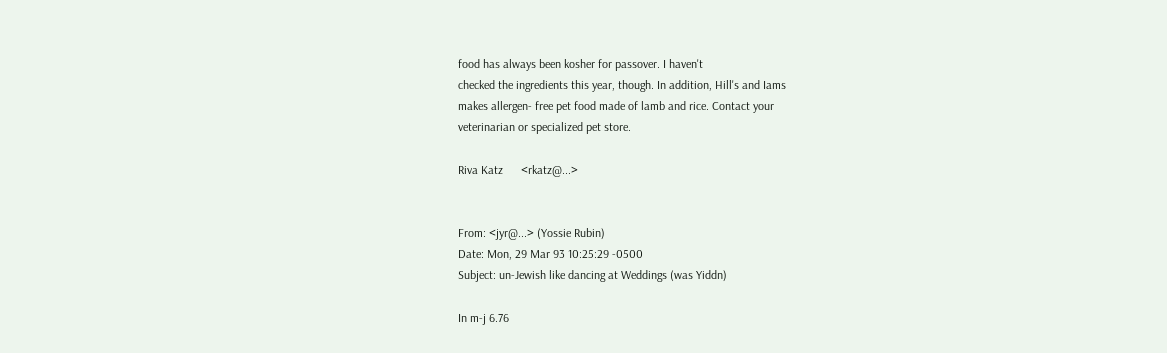food has always been kosher for passover. I haven't
checked the ingredients this year, though. In addition, Hill's and Iams
makes allergen- free pet food made of lamb and rice. Contact your
veterinarian or specialized pet store.

Riva Katz      <rkatz@...>


From: <jyr@...> (Yossie Rubin)
Date: Mon, 29 Mar 93 10:25:29 -0500
Subject: un-Jewish like dancing at Weddings (was Yiddn)

In m-j 6.76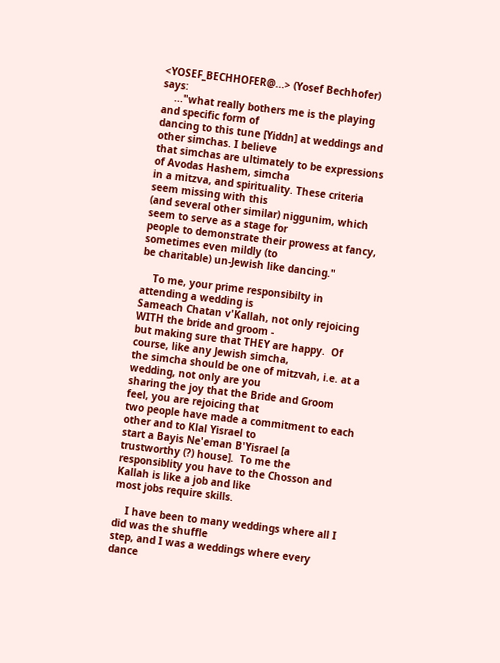<YOSEF_BECHHOFER@...> (Yosef Bechhofer) says:
    ..."what really bothers me is the playing and specific form of
dancing to this tune [Yiddn] at weddings and other simchas. I believe
that simchas are ultimately to be expressions of Avodas Hashem, simcha
in a mitzva, and spirituality. These criteria seem missing with this
(and several other similar) niggunim, which seem to serve as a stage for
people to demonstrate their prowess at fancy, sometimes even mildly (to
be charitable) un-Jewish like dancing."

    To me, your prime responsibilty in attending a wedding is
Sameach Chatan v'Kallah, not only rejoicing WITH the bride and groom -
but making sure that THEY are happy.  Of course, like any Jewish simcha,
the simcha should be one of mitzvah, i.e. at a wedding, not only are you
sharing the joy that the Bride and Groom feel, you are rejoicing that
two people have made a commitment to each other and to Klal Yisrael to
start a Bayis Ne'eman B'Yisrael [a trustworthy (?) house].  To me the
responsiblity you have to the Chosson and Kallah is like a job and like
most jobs require skills.

    I have been to many weddings where all I did was the shuffle
step, and I was a weddings where every dance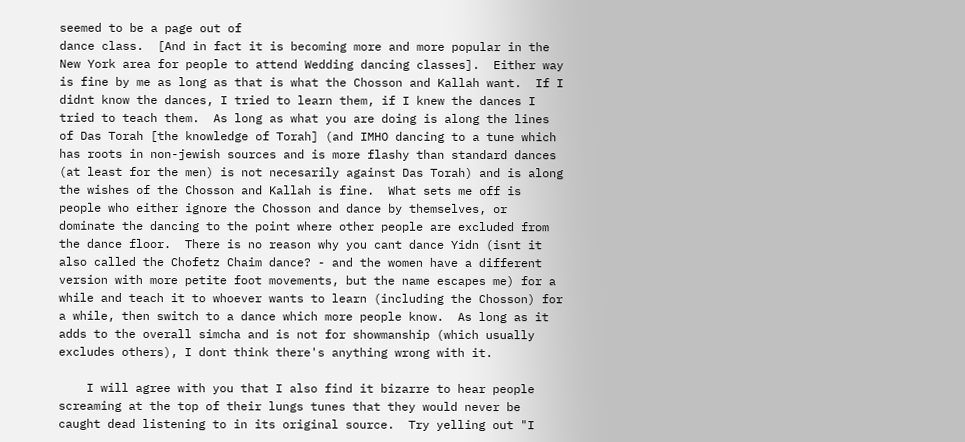seemed to be a page out of
dance class.  [And in fact it is becoming more and more popular in the
New York area for people to attend Wedding dancing classes].  Either way
is fine by me as long as that is what the Chosson and Kallah want.  If I
didnt know the dances, I tried to learn them, if I knew the dances I
tried to teach them.  As long as what you are doing is along the lines
of Das Torah [the knowledge of Torah] (and IMHO dancing to a tune which
has roots in non-jewish sources and is more flashy than standard dances
(at least for the men) is not necesarily against Das Torah) and is along
the wishes of the Chosson and Kallah is fine.  What sets me off is
people who either ignore the Chosson and dance by themselves, or
dominate the dancing to the point where other people are excluded from
the dance floor.  There is no reason why you cant dance Yidn (isnt it
also called the Chofetz Chaim dance? - and the women have a different
version with more petite foot movements, but the name escapes me) for a
while and teach it to whoever wants to learn (including the Chosson) for
a while, then switch to a dance which more people know.  As long as it
adds to the overall simcha and is not for showmanship (which usually
excludes others), I dont think there's anything wrong with it.

    I will agree with you that I also find it bizarre to hear people
screaming at the top of their lungs tunes that they would never be
caught dead listening to in its original source.  Try yelling out "I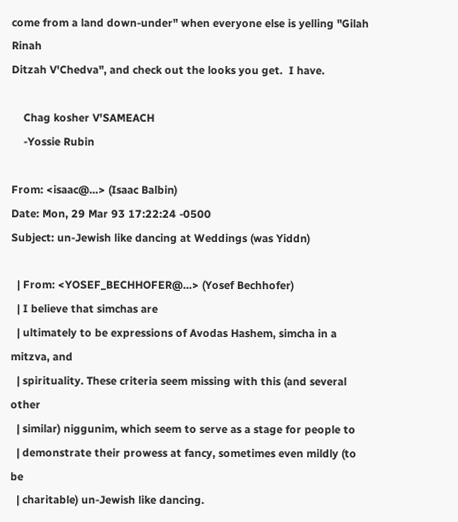come from a land down-under" when everyone else is yelling "Gilah Rinah
Ditzah V'Chedva", and check out the looks you get.  I have.

    Chag kosher V'SAMEACH
    -Yossie Rubin

From: <isaac@...> (Isaac Balbin)
Date: Mon, 29 Mar 93 17:22:24 -0500
Subject: un-Jewish like dancing at Weddings (was Yiddn)

  | From: <YOSEF_BECHHOFER@...> (Yosef Bechhofer)
  | I believe that simchas are
  | ultimately to be expressions of Avodas Hashem, simcha in a mitzva, and
  | spirituality. These criteria seem missing with this (and several other
  | similar) niggunim, which seem to serve as a stage for people to
  | demonstrate their prowess at fancy, sometimes even mildly (to be
  | charitable) un-Jewish like dancing.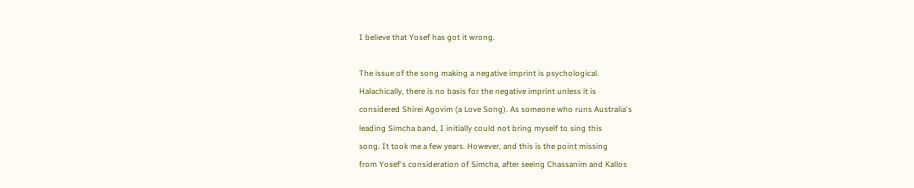I believe that Yosef has got it wrong.

The issue of the song making a negative imprint is psychological.
Halachically, there is no basis for the negative imprint unless it is
considered Shirei Agovim (a Love Song). As someone who runs Australia's
leading Simcha band, I initially could not bring myself to sing this
song. It took me a few years. However, and this is the point missing
from Yosef's consideration of Simcha, after seeing Chassanim and Kallos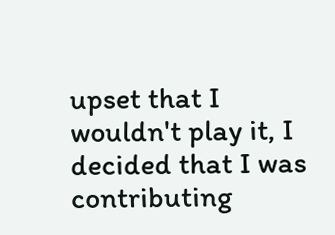upset that I wouldn't play it, I decided that I was contributing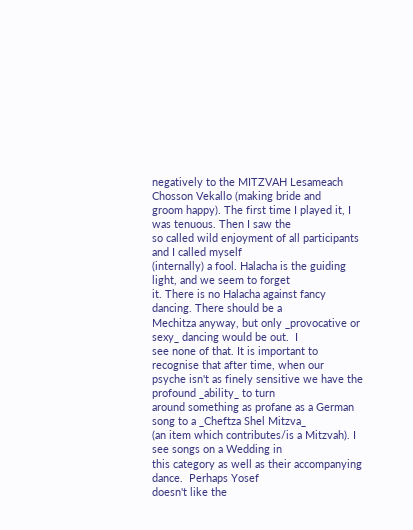negatively to the MITZVAH Lesameach Chosson Vekallo (making bride and
groom happy). The first time I played it, I was tenuous. Then I saw the
so called wild enjoyment of all participants and I called myself
(internally) a fool. Halacha is the guiding light, and we seem to forget
it. There is no Halacha against fancy dancing. There should be a
Mechitza anyway, but only _provocative or sexy_ dancing would be out.  I
see none of that. It is important to recognise that after time, when our
psyche isn't as finely sensitive we have the profound _ability_ to turn
around something as profane as a German song to a _Cheftza Shel Mitzva_
(an item which contributes/is a Mitzvah). I see songs on a Wedding in
this category as well as their accompanying dance.  Perhaps Yosef
doesn't like the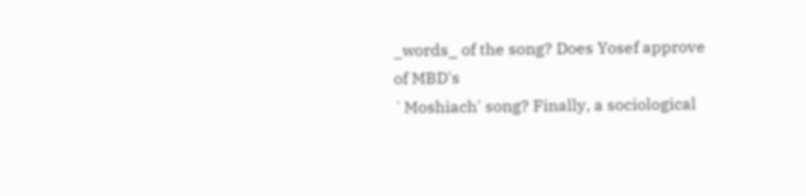_words_ of the song? Does Yosef approve of MBD's
`Moshiach' song? Finally, a sociological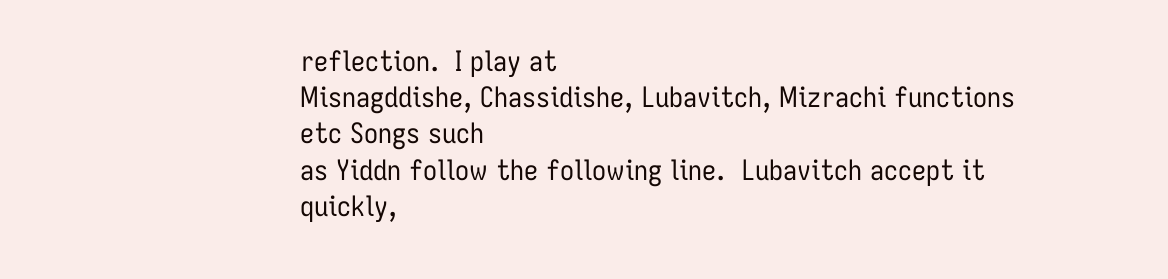reflection.  I play at
Misnagddishe, Chassidishe, Lubavitch, Mizrachi functions etc Songs such
as Yiddn follow the following line.  Lubavitch accept it quickly,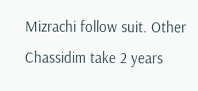Mizrachi follow suit. Other Chassidim take 2 years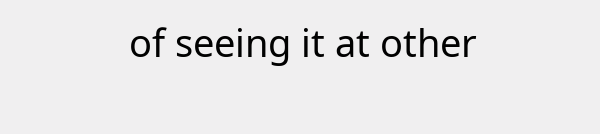of seeing it at other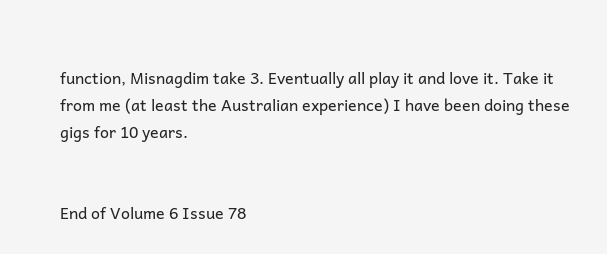function, Misnagdim take 3. Eventually all play it and love it. Take it
from me (at least the Australian experience) I have been doing these
gigs for 10 years.


End of Volume 6 Issue 78